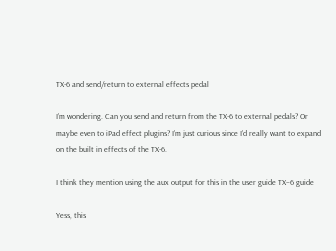TX-6 and send/return to external effects pedal

I’m wondering. Can you send and return from the TX-6 to external pedals? Or maybe even to iPad effect plugins? I’m just curious since I’d really want to expand on the built in effects of the TX-6.

I think they mention using the aux output for this in the user guide TX–6 guide

Yess, this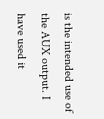is the intended use of the AUX output. I have used it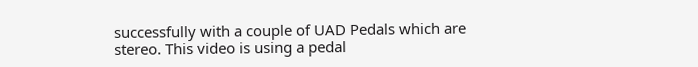successfully with a couple of UAD Pedals which are stereo. This video is using a pedal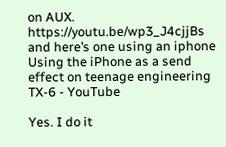on AUX. https://youtu.be/wp3_J4cjjBs and here’s one using an iphone Using the iPhone as a send effect on teenage engineering TX-6 - YouTube

Yes. I do it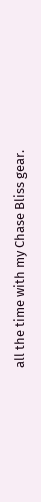all the time with my Chase Bliss gear.